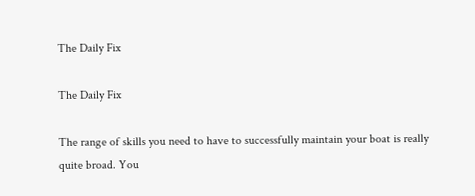The Daily Fix

The Daily Fix

The range of skills you need to have to successfully maintain your boat is really quite broad. You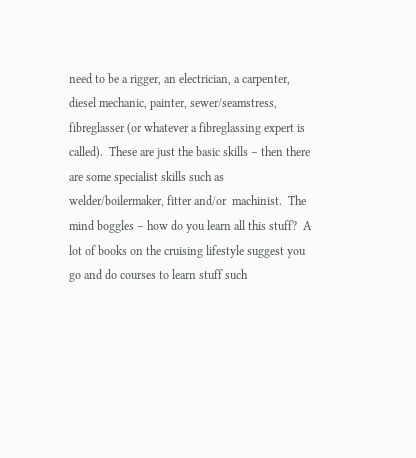need to be a rigger, an electrician, a carpenter, diesel mechanic, painter, sewer/seamstress, fibreglasser (or whatever a fibreglassing expert is called).  These are just the basic skills – then there are some specialist skills such as welder/boilermaker, fitter and/or  machinist.  The mind boggles – how do you learn all this stuff?  A lot of books on the cruising lifestyle suggest you go and do courses to learn stuff such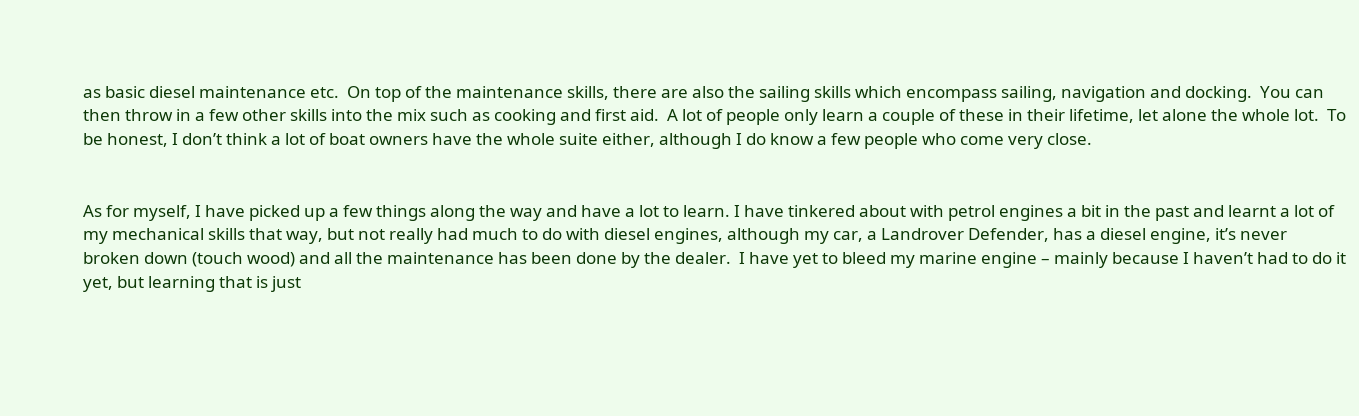as basic diesel maintenance etc.  On top of the maintenance skills, there are also the sailing skills which encompass sailing, navigation and docking.  You can then throw in a few other skills into the mix such as cooking and first aid.  A lot of people only learn a couple of these in their lifetime, let alone the whole lot.  To be honest, I don’t think a lot of boat owners have the whole suite either, although I do know a few people who come very close.


As for myself, I have picked up a few things along the way and have a lot to learn. I have tinkered about with petrol engines a bit in the past and learnt a lot of my mechanical skills that way, but not really had much to do with diesel engines, although my car, a Landrover Defender, has a diesel engine, it’s never broken down (touch wood) and all the maintenance has been done by the dealer.  I have yet to bleed my marine engine – mainly because I haven’t had to do it yet, but learning that is just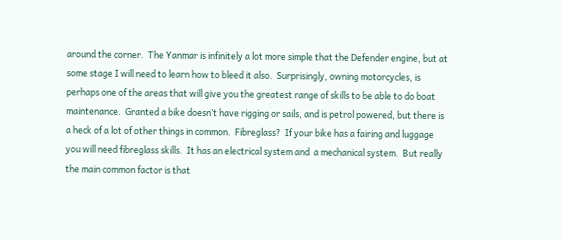around the corner.  The Yanmar is infinitely a lot more simple that the Defender engine, but at some stage I will need to learn how to bleed it also.  Surprisingly, owning motorcycles, is perhaps one of the areas that will give you the greatest range of skills to be able to do boat maintenance.  Granted a bike doesn’t have rigging or sails, and is petrol powered, but there is a heck of a lot of other things in common.  Fibreglass?  If your bike has a fairing and luggage you will need fibreglass skills.  It has an electrical system and  a mechanical system.  But really the main common factor is that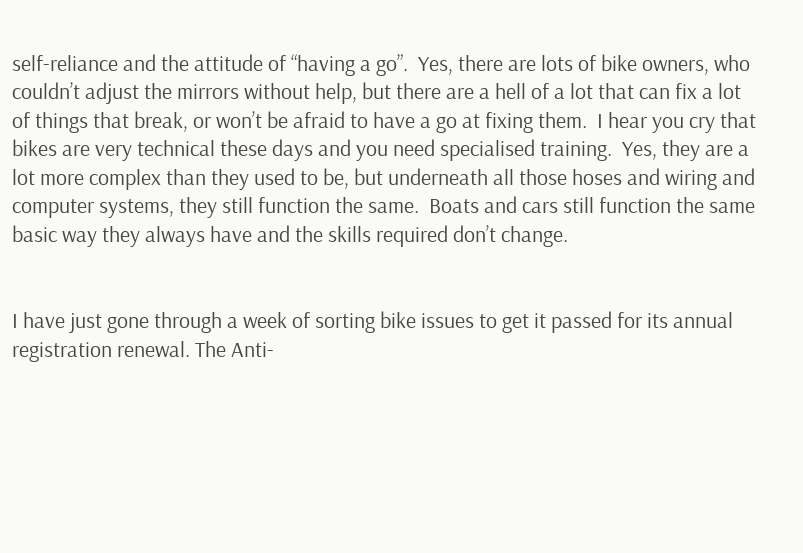self-reliance and the attitude of “having a go”.  Yes, there are lots of bike owners, who couldn’t adjust the mirrors without help, but there are a hell of a lot that can fix a lot of things that break, or won’t be afraid to have a go at fixing them.  I hear you cry that bikes are very technical these days and you need specialised training.  Yes, they are a lot more complex than they used to be, but underneath all those hoses and wiring and computer systems, they still function the same.  Boats and cars still function the same basic way they always have and the skills required don’t change.


I have just gone through a week of sorting bike issues to get it passed for its annual registration renewal. The Anti-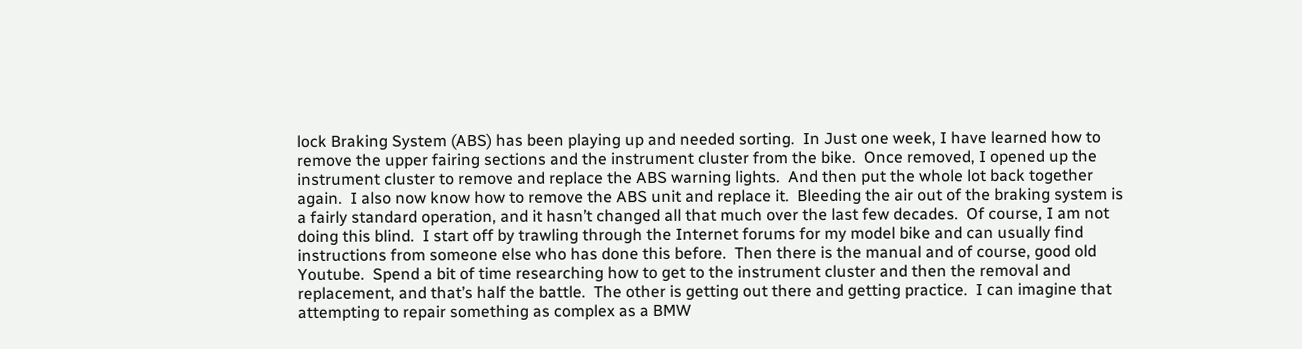lock Braking System (ABS) has been playing up and needed sorting.  In Just one week, I have learned how to remove the upper fairing sections and the instrument cluster from the bike.  Once removed, I opened up the instrument cluster to remove and replace the ABS warning lights.  And then put the whole lot back together again.  I also now know how to remove the ABS unit and replace it.  Bleeding the air out of the braking system is a fairly standard operation, and it hasn’t changed all that much over the last few decades.  Of course, I am not doing this blind.  I start off by trawling through the Internet forums for my model bike and can usually find instructions from someone else who has done this before.  Then there is the manual and of course, good old Youtube.  Spend a bit of time researching how to get to the instrument cluster and then the removal and replacement, and that’s half the battle.  The other is getting out there and getting practice.  I can imagine that attempting to repair something as complex as a BMW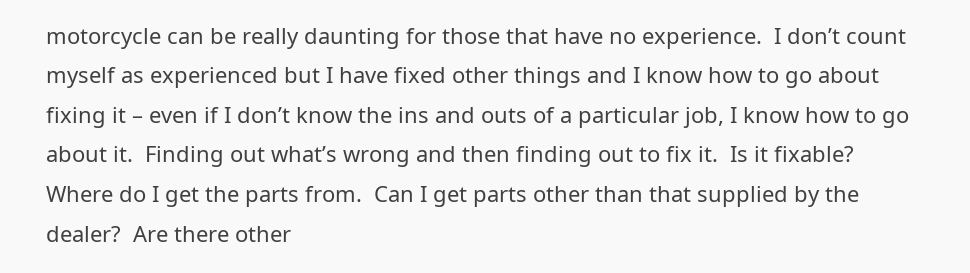motorcycle can be really daunting for those that have no experience.  I don’t count myself as experienced but I have fixed other things and I know how to go about fixing it – even if I don’t know the ins and outs of a particular job, I know how to go about it.  Finding out what’s wrong and then finding out to fix it.  Is it fixable?  Where do I get the parts from.  Can I get parts other than that supplied by the dealer?  Are there other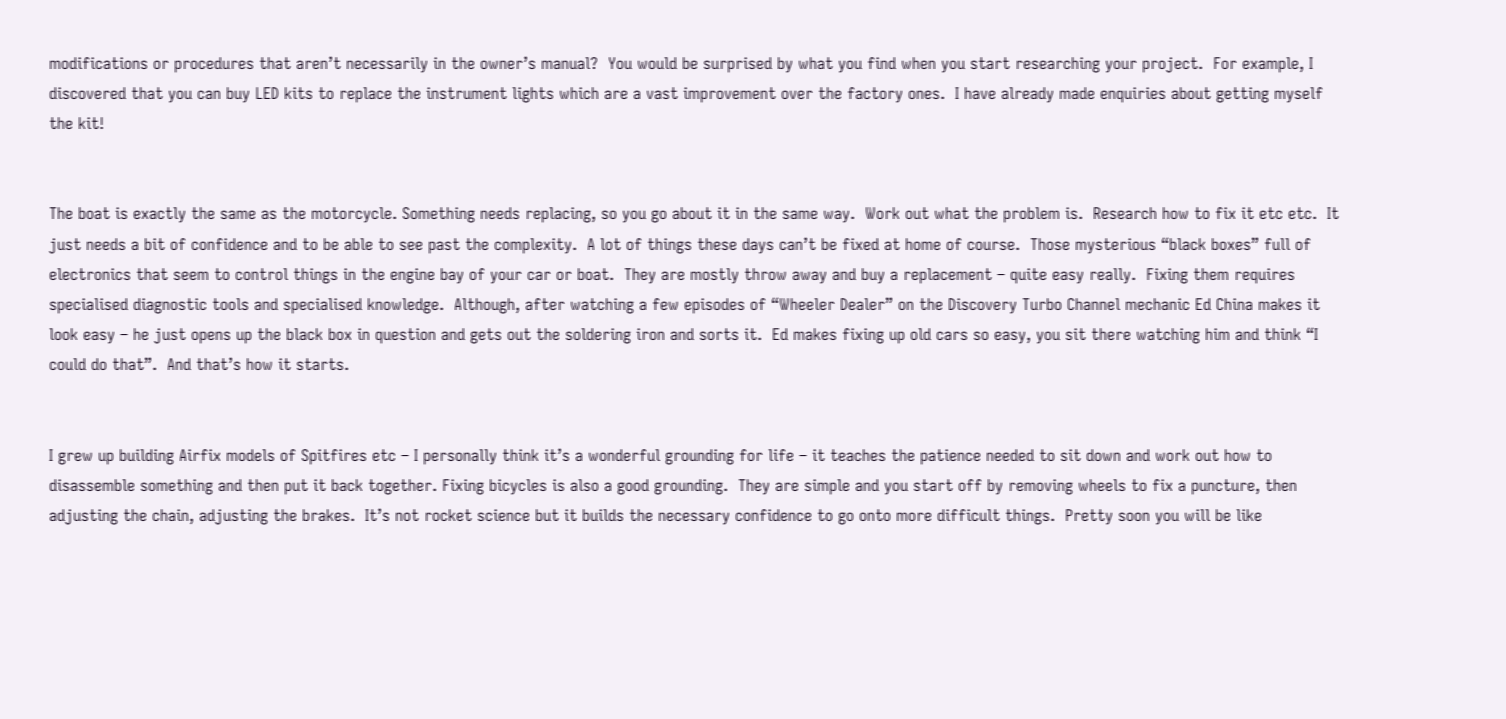modifications or procedures that aren’t necessarily in the owner’s manual?  You would be surprised by what you find when you start researching your project.  For example, I discovered that you can buy LED kits to replace the instrument lights which are a vast improvement over the factory ones.  I have already made enquiries about getting myself the kit!


The boat is exactly the same as the motorcycle. Something needs replacing, so you go about it in the same way.  Work out what the problem is.  Research how to fix it etc etc.  It just needs a bit of confidence and to be able to see past the complexity.  A lot of things these days can’t be fixed at home of course.  Those mysterious “black boxes” full of electronics that seem to control things in the engine bay of your car or boat.  They are mostly throw away and buy a replacement – quite easy really.  Fixing them requires specialised diagnostic tools and specialised knowledge.  Although, after watching a few episodes of “Wheeler Dealer” on the Discovery Turbo Channel mechanic Ed China makes it look easy – he just opens up the black box in question and gets out the soldering iron and sorts it.  Ed makes fixing up old cars so easy, you sit there watching him and think “I could do that”.  And that’s how it starts.


I grew up building Airfix models of Spitfires etc – I personally think it’s a wonderful grounding for life – it teaches the patience needed to sit down and work out how to disassemble something and then put it back together. Fixing bicycles is also a good grounding.  They are simple and you start off by removing wheels to fix a puncture, then adjusting the chain, adjusting the brakes.  It’s not rocket science but it builds the necessary confidence to go onto more difficult things.  Pretty soon you will be like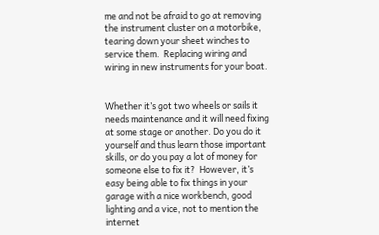me and not be afraid to go at removing the instrument cluster on a motorbike, tearing down your sheet winches to service them.  Replacing wiring and wiring in new instruments for your boat.


Whether it’s got two wheels or sails it needs maintenance and it will need fixing at some stage or another. Do you do it yourself and thus learn those important skills, or do you pay a lot of money for someone else to fix it?  However, it’s easy being able to fix things in your garage with a nice workbench, good lighting and a vice, not to mention the internet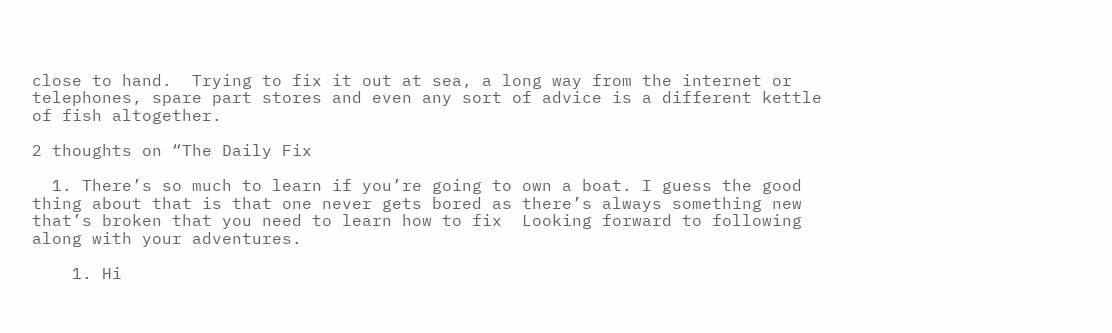close to hand.  Trying to fix it out at sea, a long way from the internet or telephones, spare part stores and even any sort of advice is a different kettle of fish altogether.

2 thoughts on “The Daily Fix

  1. There’s so much to learn if you’re going to own a boat. I guess the good thing about that is that one never gets bored as there’s always something new that’s broken that you need to learn how to fix  Looking forward to following along with your adventures.

    1. Hi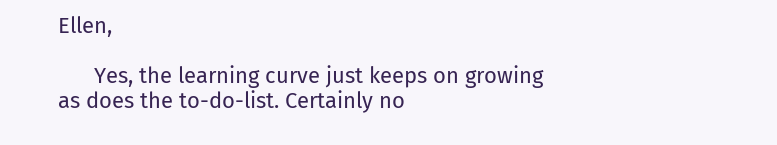Ellen,

      Yes, the learning curve just keeps on growing as does the to-do-list. Certainly no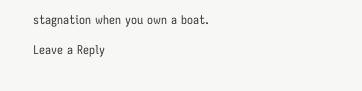stagnation when you own a boat.

Leave a Reply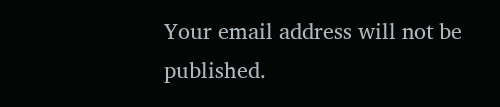Your email address will not be published.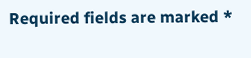Required fields are marked *